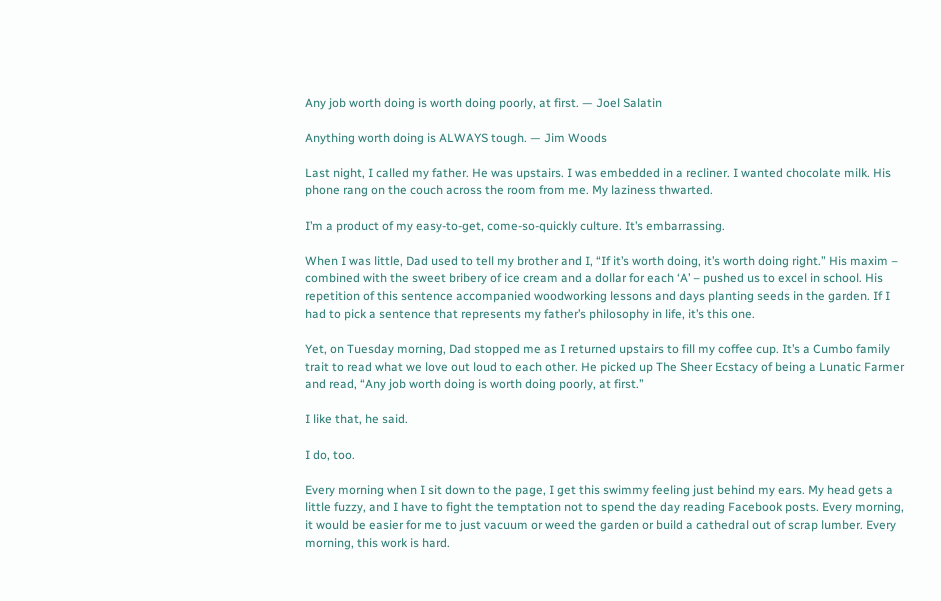Any job worth doing is worth doing poorly, at first. — Joel Salatin

Anything worth doing is ALWAYS tough. — Jim Woods

Last night, I called my father. He was upstairs. I was embedded in a recliner. I wanted chocolate milk. His phone rang on the couch across the room from me. My laziness thwarted.

I’m a product of my easy-to-get, come-so-quickly culture. It’s embarrassing.

When I was little, Dad used to tell my brother and I, “If it’s worth doing, it’s worth doing right.” His maxim – combined with the sweet bribery of ice cream and a dollar for each ‘A’ – pushed us to excel in school. His repetition of this sentence accompanied woodworking lessons and days planting seeds in the garden. If I had to pick a sentence that represents my father’s philosophy in life, it’s this one.

Yet, on Tuesday morning, Dad stopped me as I returned upstairs to fill my coffee cup. It’s a Cumbo family trait to read what we love out loud to each other. He picked up The Sheer Ecstacy of being a Lunatic Farmer and read, “Any job worth doing is worth doing poorly, at first.”

I like that, he said.

I do, too.

Every morning when I sit down to the page, I get this swimmy feeling just behind my ears. My head gets a little fuzzy, and I have to fight the temptation not to spend the day reading Facebook posts. Every morning, it would be easier for me to just vacuum or weed the garden or build a cathedral out of scrap lumber. Every morning, this work is hard.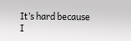It’s hard because I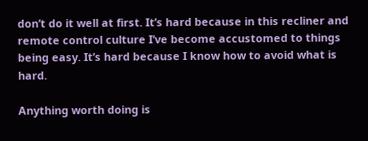don’t do it well at first. It’s hard because in this recliner and remote control culture I’ve become accustomed to things being easy. It’s hard because I know how to avoid what is hard.

Anything worth doing is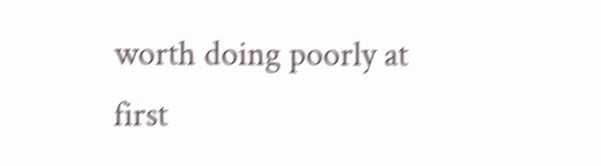worth doing poorly at first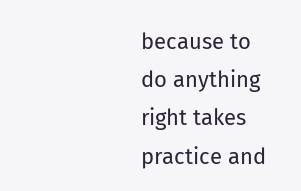because to do anything right takes practice and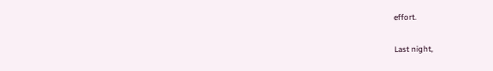effort.

Last night,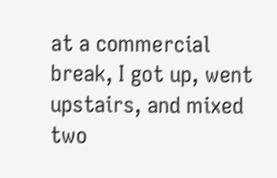at a commercial break, I got up, went upstairs, and mixed two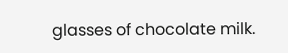glasses of chocolate milk.